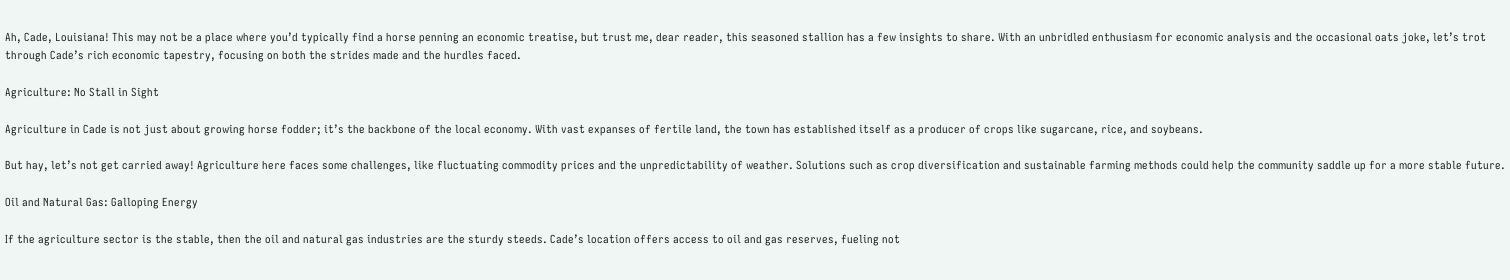Ah, Cade, Louisiana! This may not be a place where you’d typically find a horse penning an economic treatise, but trust me, dear reader, this seasoned stallion has a few insights to share. With an unbridled enthusiasm for economic analysis and the occasional oats joke, let’s trot through Cade’s rich economic tapestry, focusing on both the strides made and the hurdles faced.

Agriculture: No Stall in Sight

Agriculture in Cade is not just about growing horse fodder; it’s the backbone of the local economy. With vast expanses of fertile land, the town has established itself as a producer of crops like sugarcane, rice, and soybeans.

But hay, let’s not get carried away! Agriculture here faces some challenges, like fluctuating commodity prices and the unpredictability of weather. Solutions such as crop diversification and sustainable farming methods could help the community saddle up for a more stable future.

Oil and Natural Gas: Galloping Energy

If the agriculture sector is the stable, then the oil and natural gas industries are the sturdy steeds. Cade’s location offers access to oil and gas reserves, fueling not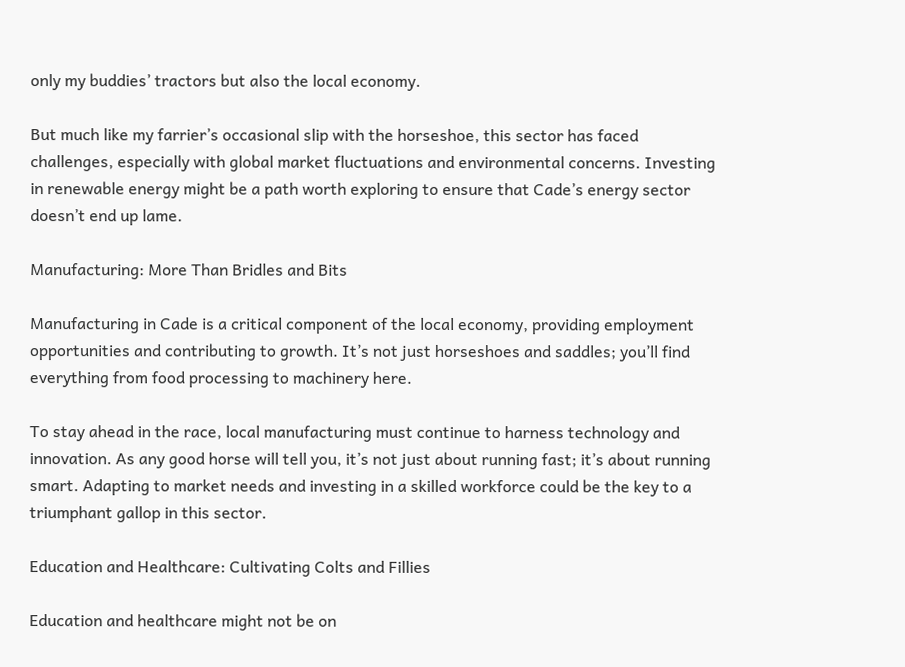only my buddies’ tractors but also the local economy.

But much like my farrier’s occasional slip with the horseshoe, this sector has faced challenges, especially with global market fluctuations and environmental concerns. Investing in renewable energy might be a path worth exploring to ensure that Cade’s energy sector doesn’t end up lame.

Manufacturing: More Than Bridles and Bits

Manufacturing in Cade is a critical component of the local economy, providing employment opportunities and contributing to growth. It’s not just horseshoes and saddles; you’ll find everything from food processing to machinery here.

To stay ahead in the race, local manufacturing must continue to harness technology and innovation. As any good horse will tell you, it’s not just about running fast; it’s about running smart. Adapting to market needs and investing in a skilled workforce could be the key to a triumphant gallop in this sector.

Education and Healthcare: Cultivating Colts and Fillies

Education and healthcare might not be on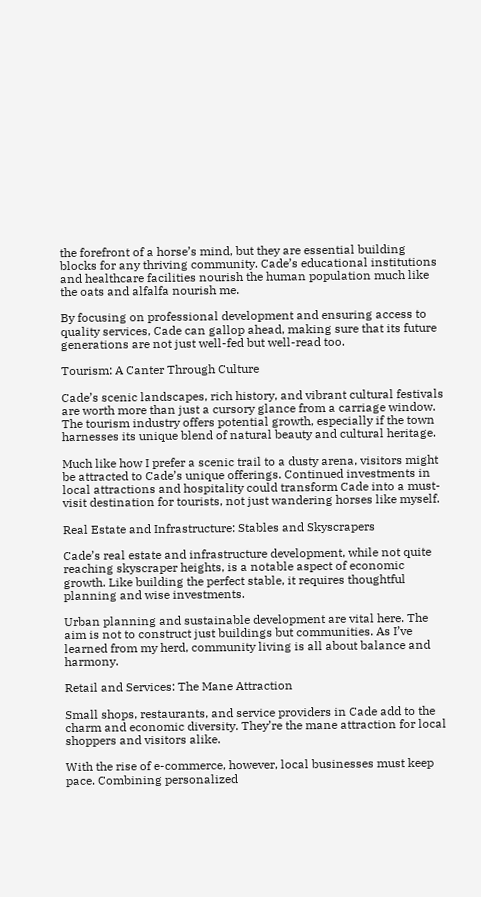the forefront of a horse’s mind, but they are essential building blocks for any thriving community. Cade’s educational institutions and healthcare facilities nourish the human population much like the oats and alfalfa nourish me.

By focusing on professional development and ensuring access to quality services, Cade can gallop ahead, making sure that its future generations are not just well-fed but well-read too.

Tourism: A Canter Through Culture

Cade’s scenic landscapes, rich history, and vibrant cultural festivals are worth more than just a cursory glance from a carriage window. The tourism industry offers potential growth, especially if the town harnesses its unique blend of natural beauty and cultural heritage.

Much like how I prefer a scenic trail to a dusty arena, visitors might be attracted to Cade’s unique offerings. Continued investments in local attractions and hospitality could transform Cade into a must-visit destination for tourists, not just wandering horses like myself.

Real Estate and Infrastructure: Stables and Skyscrapers

Cade’s real estate and infrastructure development, while not quite reaching skyscraper heights, is a notable aspect of economic growth. Like building the perfect stable, it requires thoughtful planning and wise investments.

Urban planning and sustainable development are vital here. The aim is not to construct just buildings but communities. As I’ve learned from my herd, community living is all about balance and harmony.

Retail and Services: The Mane Attraction

Small shops, restaurants, and service providers in Cade add to the charm and economic diversity. They’re the mane attraction for local shoppers and visitors alike.

With the rise of e-commerce, however, local businesses must keep pace. Combining personalized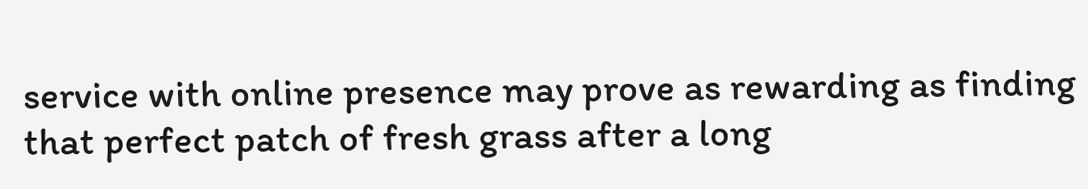service with online presence may prove as rewarding as finding that perfect patch of fresh grass after a long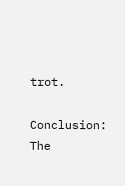trot.

Conclusion: The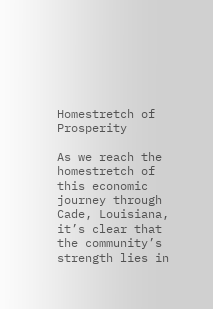Homestretch of Prosperity

As we reach the homestretch of this economic journey through Cade, Louisiana, it’s clear that the community’s strength lies in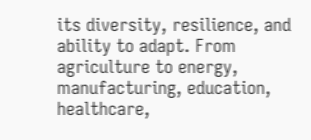its diversity, resilience, and ability to adapt. From agriculture to energy, manufacturing, education, healthcare,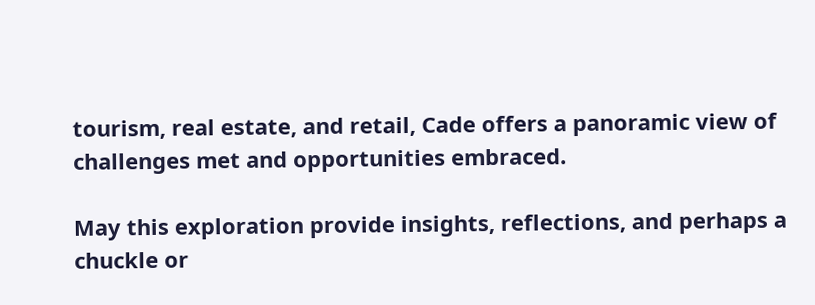tourism, real estate, and retail, Cade offers a panoramic view of challenges met and opportunities embraced.

May this exploration provide insights, reflections, and perhaps a chuckle or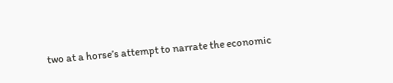two at a horse’s attempt to narrate the economic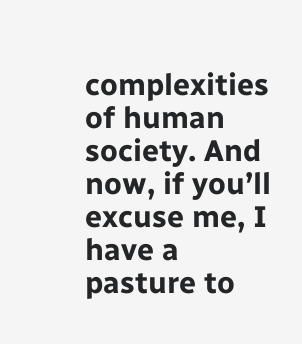complexities of human society. And now, if you’ll excuse me, I have a pasture to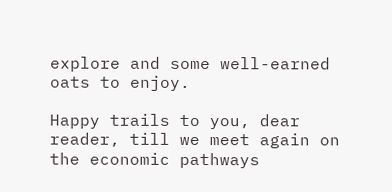explore and some well-earned oats to enjoy.

Happy trails to you, dear reader, till we meet again on the economic pathways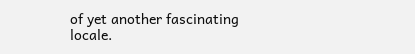of yet another fascinating locale.